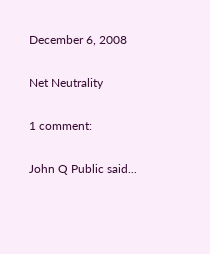December 6, 2008

Net Neutrality

1 comment:

John Q Public said...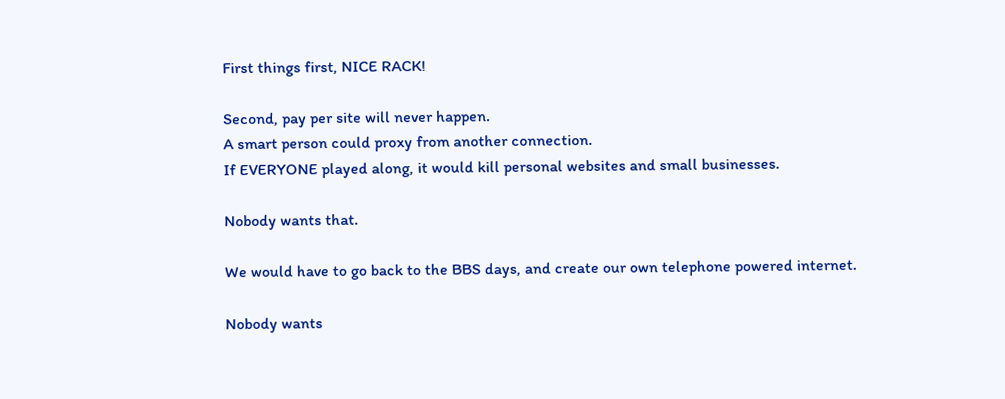First things first, NICE RACK!

Second, pay per site will never happen.
A smart person could proxy from another connection.
If EVERYONE played along, it would kill personal websites and small businesses.

Nobody wants that.

We would have to go back to the BBS days, and create our own telephone powered internet.

Nobody wants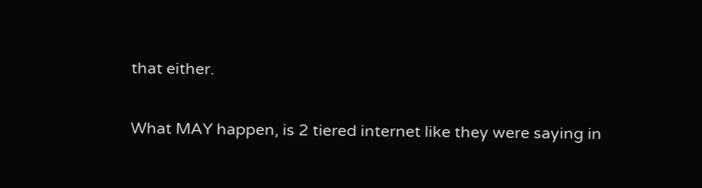that either.

What MAY happen, is 2 tiered internet like they were saying in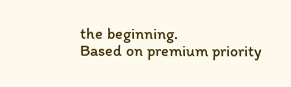the beginning.
Based on premium priority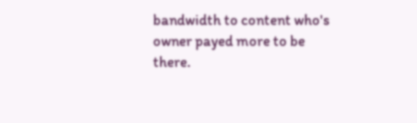bandwidth to content who's owner payed more to be there.